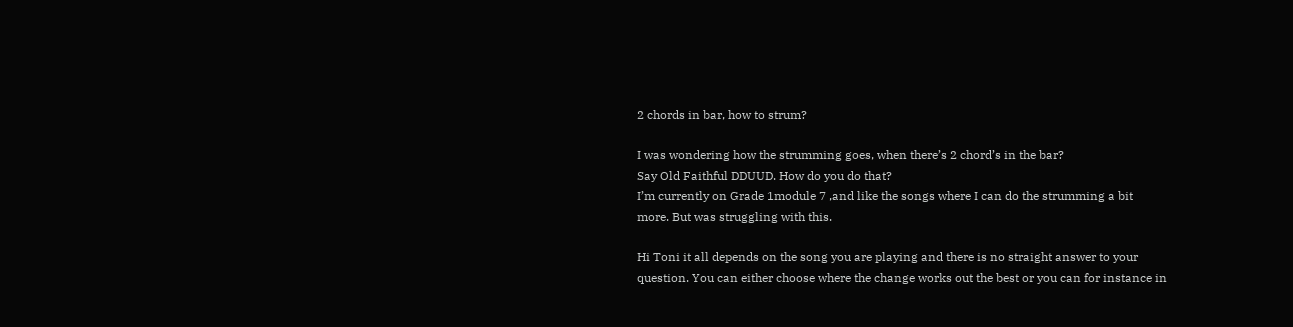2 chords in bar, how to strum?

I was wondering how the strumming goes, when there’s 2 chord’s in the bar?
Say Old Faithful DDUUD. How do you do that?
I’m currently on Grade 1module 7 ,and like the songs where I can do the strumming a bit more. But was struggling with this.

Hi Toni it all depends on the song you are playing and there is no straight answer to your question. You can either choose where the change works out the best or you can for instance in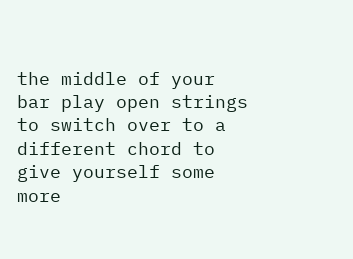the middle of your bar play open strings to switch over to a different chord to give yourself some more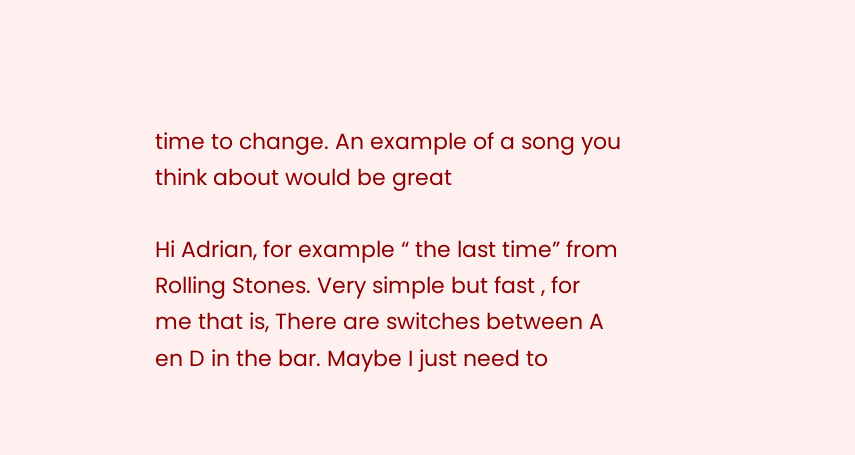time to change. An example of a song you think about would be great

Hi Adrian, for example “ the last time” from Rolling Stones. Very simple but fast , for me that is, There are switches between A en D in the bar. Maybe I just need to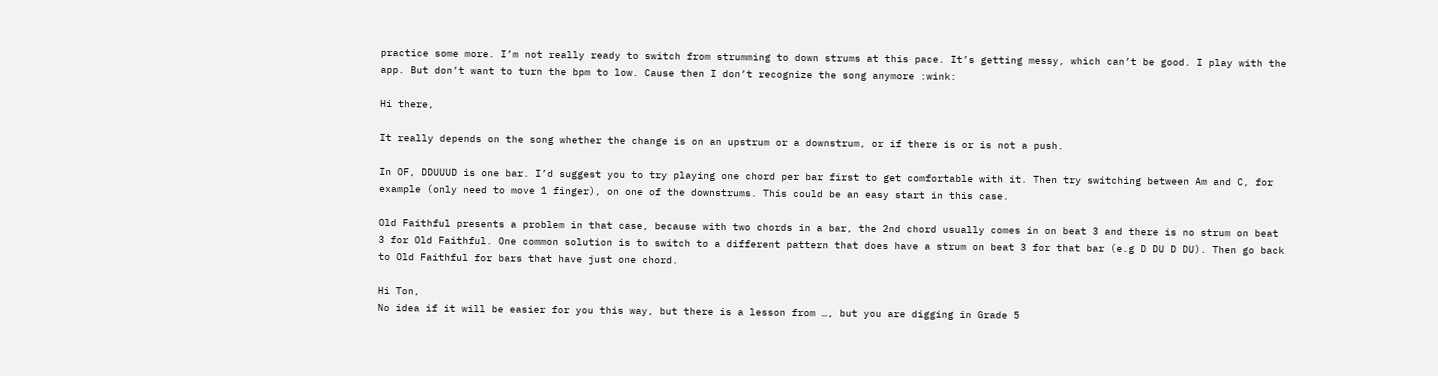practice some more. I’m not really ready to switch from strumming to down strums at this pace. It’s getting messy, which can’t be good. I play with the app. But don’t want to turn the bpm to low. Cause then I don’t recognize the song anymore :wink:

Hi there,

It really depends on the song whether the change is on an upstrum or a downstrum, or if there is or is not a push.

In OF, DDUUUD is one bar. I’d suggest you to try playing one chord per bar first to get comfortable with it. Then try switching between Am and C, for example (only need to move 1 finger), on one of the downstrums. This could be an easy start in this case.

Old Faithful presents a problem in that case, because with two chords in a bar, the 2nd chord usually comes in on beat 3 and there is no strum on beat 3 for Old Faithful. One common solution is to switch to a different pattern that does have a strum on beat 3 for that bar (e.g D DU D DU). Then go back to Old Faithful for bars that have just one chord.

Hi Ton,
No idea if it will be easier for you this way, but there is a lesson from …, but you are digging in Grade 5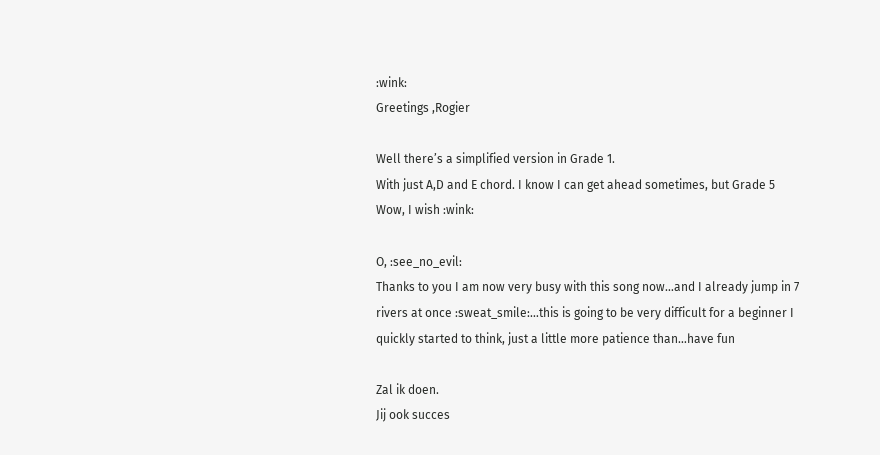:wink:
Greetings ,Rogier

Well there’s a simplified version in Grade 1.
With just A,D and E chord. I know I can get ahead sometimes, but Grade 5 Wow, I wish :wink:

O, :see_no_evil:
Thanks to you I am now very busy with this song now…and I already jump in 7 rivers at once :sweat_smile:…this is going to be very difficult for a beginner I quickly started to think, just a little more patience than…have fun

Zal ik doen.
Jij ook succes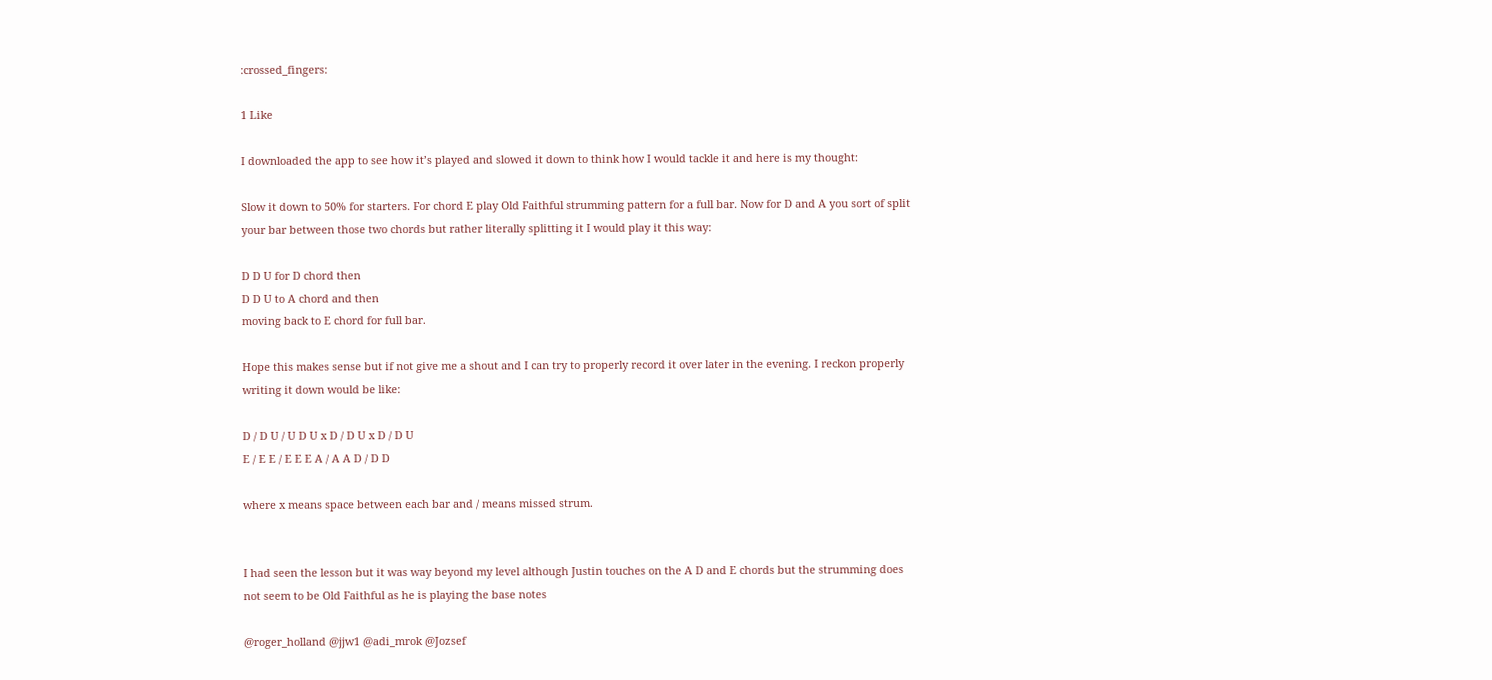:crossed_fingers:

1 Like

I downloaded the app to see how it’s played and slowed it down to think how I would tackle it and here is my thought:

Slow it down to 50% for starters. For chord E play Old Faithful strumming pattern for a full bar. Now for D and A you sort of split your bar between those two chords but rather literally splitting it I would play it this way:

D D U for D chord then
D D U to A chord and then
moving back to E chord for full bar.

Hope this makes sense but if not give me a shout and I can try to properly record it over later in the evening. I reckon properly writing it down would be like:

D / D U / U D U x D / D U x D / D U
E / E E / E E E A / A A D / D D

where x means space between each bar and / means missed strum.


I had seen the lesson but it was way beyond my level although Justin touches on the A D and E chords but the strumming does not seem to be Old Faithful as he is playing the base notes

@roger_holland @jjw1 @adi_mrok @Jozsef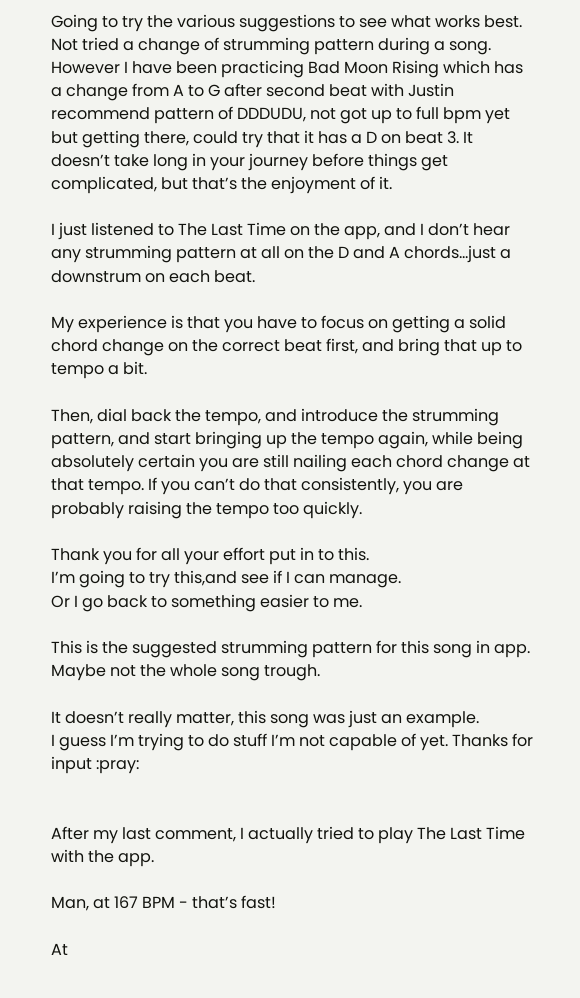Going to try the various suggestions to see what works best. Not tried a change of strumming pattern during a song. However I have been practicing Bad Moon Rising which has a change from A to G after second beat with Justin recommend pattern of DDDUDU, not got up to full bpm yet but getting there, could try that it has a D on beat 3. It doesn’t take long in your journey before things get complicated, but that’s the enjoyment of it.

I just listened to The Last Time on the app, and I don’t hear any strumming pattern at all on the D and A chords…just a downstrum on each beat.

My experience is that you have to focus on getting a solid chord change on the correct beat first, and bring that up to tempo a bit.

Then, dial back the tempo, and introduce the strumming pattern, and start bringing up the tempo again, while being absolutely certain you are still nailing each chord change at that tempo. If you can’t do that consistently, you are probably raising the tempo too quickly.

Thank you for all your effort put in to this.
I’m going to try this,and see if I can manage.
Or I go back to something easier to me.

This is the suggested strumming pattern for this song in app. Maybe not the whole song trough.

It doesn’t really matter, this song was just an example.
I guess I’m trying to do stuff I’m not capable of yet. Thanks for input :pray:


After my last comment, I actually tried to play The Last Time with the app.

Man, at 167 BPM - that’s fast!

At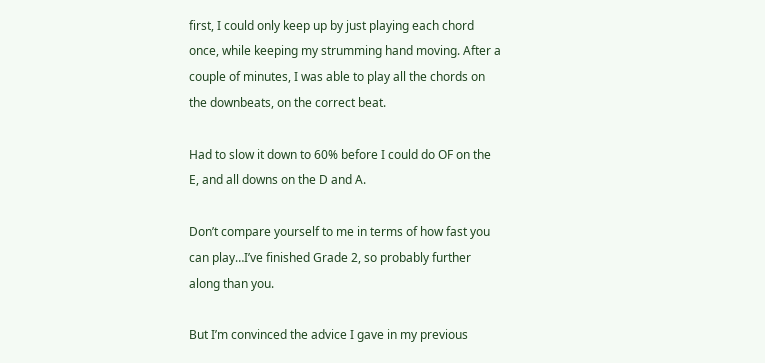first, I could only keep up by just playing each chord once, while keeping my strumming hand moving. After a couple of minutes, I was able to play all the chords on the downbeats, on the correct beat.

Had to slow it down to 60% before I could do OF on the E, and all downs on the D and A.

Don’t compare yourself to me in terms of how fast you can play…I’ve finished Grade 2, so probably further along than you.

But I’m convinced the advice I gave in my previous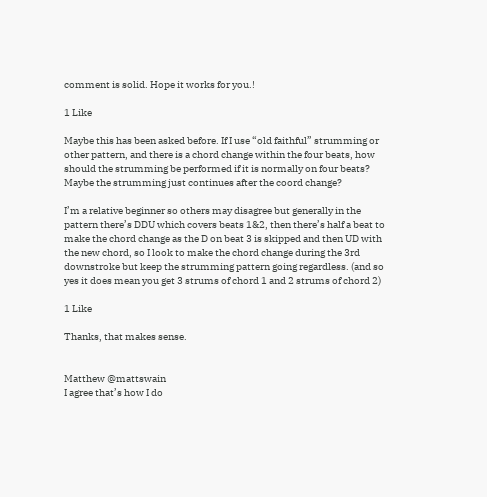comment is solid. Hope it works for you.!

1 Like

Maybe this has been asked before. If I use “old faithful” strumming or other pattern, and there is a chord change within the four beats, how should the strumming be performed if it is normally on four beats? Maybe the strumming just continues after the coord change?

I’m a relative beginner so others may disagree but generally in the pattern there’s DDU which covers beats 1&2, then there’s half a beat to make the chord change as the D on beat 3 is skipped and then UD with the new chord, so I look to make the chord change during the 3rd downstroke but keep the strumming pattern going regardless. (and so yes it does mean you get 3 strums of chord 1 and 2 strums of chord 2)

1 Like

Thanks, that makes sense.


Matthew @mattswain
I agree that’s how I do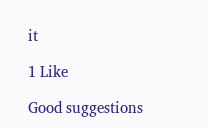it

1 Like

Good suggestions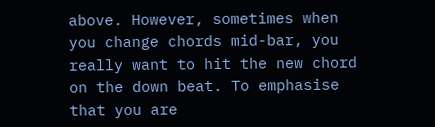above. However, sometimes when you change chords mid-bar, you really want to hit the new chord on the down beat. To emphasise that you are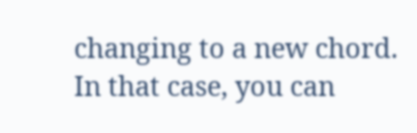changing to a new chord. In that case, you can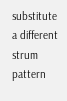substitute a different strum pattern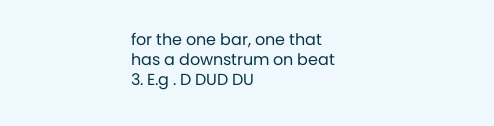for the one bar, one that has a downstrum on beat 3. E.g . D DUD DU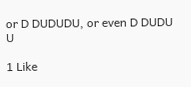or D DUDUDU, or even D DUDU U

1 Like